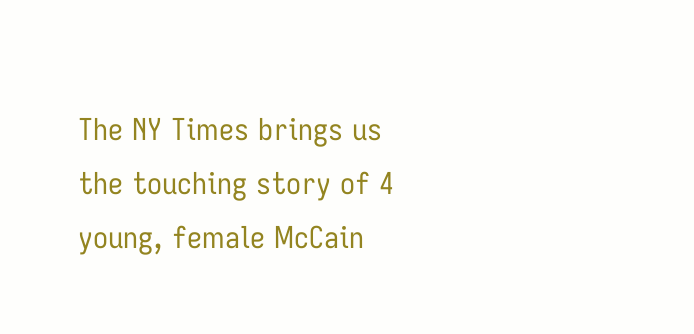The NY Times brings us the touching story of 4 young, female McCain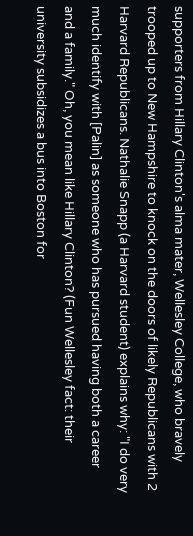supporters from Hillary Clinton's alma mater, Wellesley College, who bravely trooped up to New Hampshire to knock on the doors of likely Republicans with 2 Harvard Republicans. Nathalie Snapp (a Harvard student) explains why: "I do very much identify with [Palin] as someone who has pursued having both a career and a family." Oh, you mean like Hillary Clinton? (Fun Wellesley fact: their university subsidizes a bus into Boston for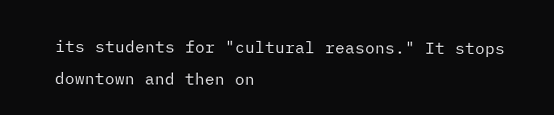its students for "cultural reasons." It stops downtown and then on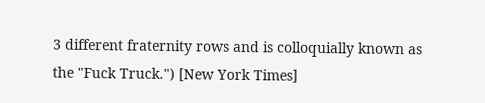3 different fraternity rows and is colloquially known as the "Fuck Truck.") [New York Times]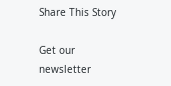Share This Story

Get our newsletter